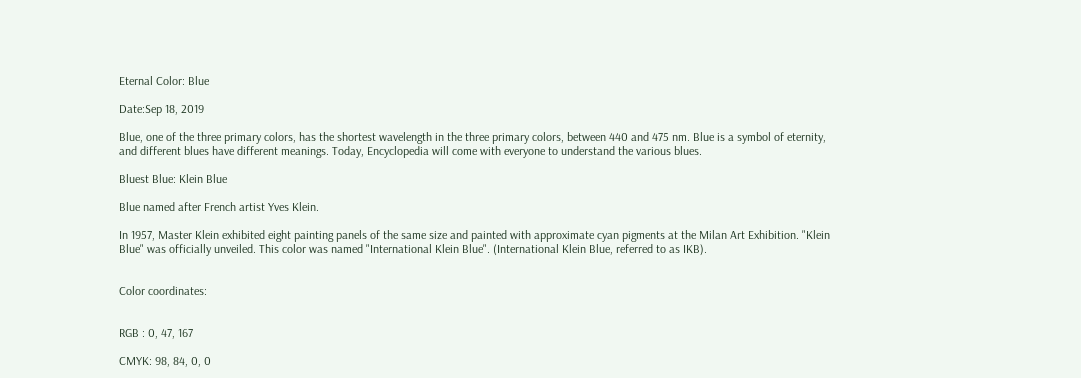Eternal Color: Blue

Date:Sep 18, 2019

Blue, one of the three primary colors, has the shortest wavelength in the three primary colors, between 440 and 475 nm. Blue is a symbol of eternity, and different blues have different meanings. Today, Encyclopedia will come with everyone to understand the various blues.

Bluest Blue: Klein Blue

Blue named after French artist Yves Klein.

In 1957, Master Klein exhibited eight painting panels of the same size and painted with approximate cyan pigments at the Milan Art Exhibition. "Klein Blue" was officially unveiled. This color was named "International Klein Blue". (International Klein Blue, referred to as IKB).


Color coordinates:


RGB : 0, 47, 167

CMYK: 98, 84, 0, 0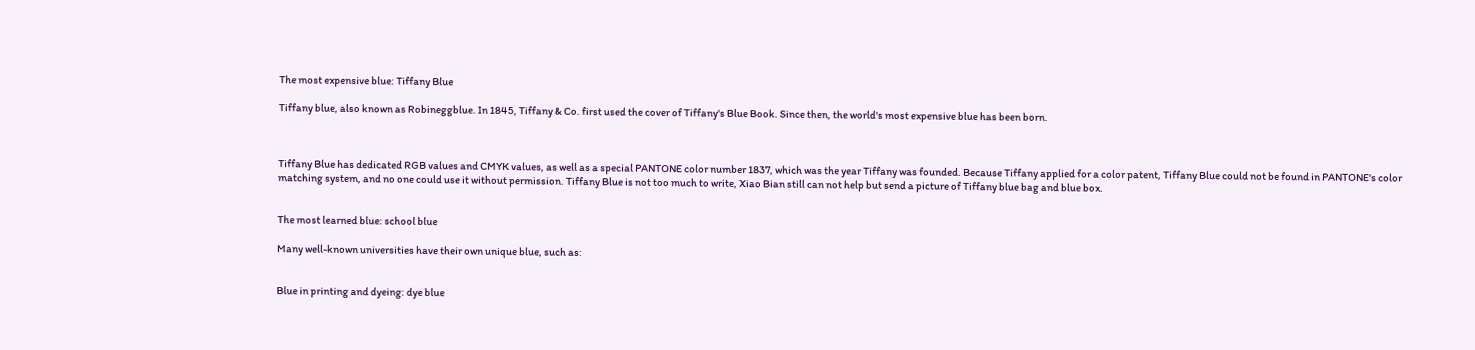The most expensive blue: Tiffany Blue

Tiffany blue, also known as Robineggblue. In 1845, Tiffany & Co. first used the cover of Tiffany's Blue Book. Since then, the world's most expensive blue has been born.



Tiffany Blue has dedicated RGB values and CMYK values, as well as a special PANTONE color number 1837, which was the year Tiffany was founded. Because Tiffany applied for a color patent, Tiffany Blue could not be found in PANTONE's color matching system, and no one could use it without permission. Tiffany Blue is not too much to write, Xiao Bian still can not help but send a picture of Tiffany blue bag and blue box.


The most learned blue: school blue

Many well-known universities have their own unique blue, such as:


Blue in printing and dyeing: dye blue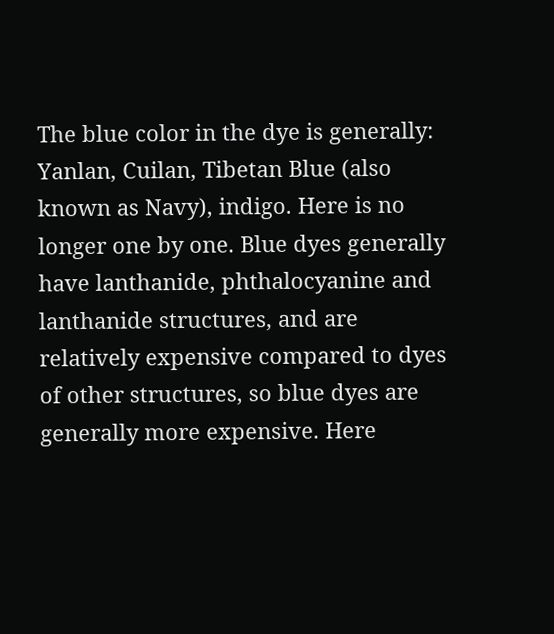The blue color in the dye is generally: Yanlan, Cuilan, Tibetan Blue (also known as Navy), indigo. Here is no longer one by one. Blue dyes generally have lanthanide, phthalocyanine and lanthanide structures, and are relatively expensive compared to dyes of other structures, so blue dyes are generally more expensive. Here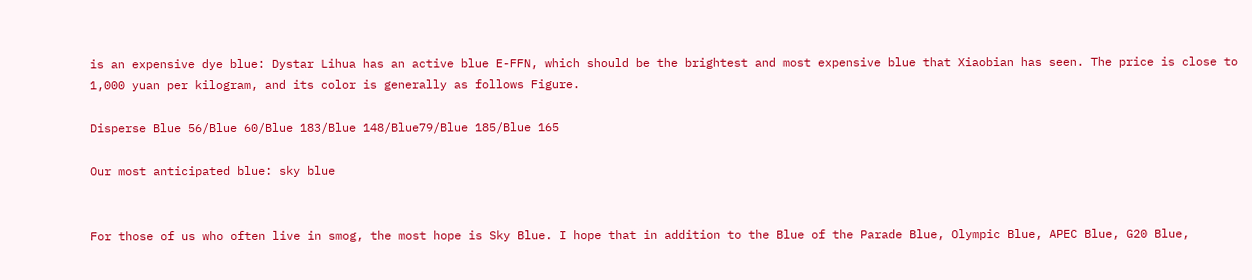is an expensive dye blue: Dystar Lihua has an active blue E-FFN, which should be the brightest and most expensive blue that Xiaobian has seen. The price is close to 1,000 yuan per kilogram, and its color is generally as follows Figure.

Disperse Blue 56/Blue 60/Blue 183/Blue 148/Blue79/Blue 185/Blue 165

Our most anticipated blue: sky blue


For those of us who often live in smog, the most hope is Sky Blue. I hope that in addition to the Blue of the Parade Blue, Olympic Blue, APEC Blue, G20 Blue,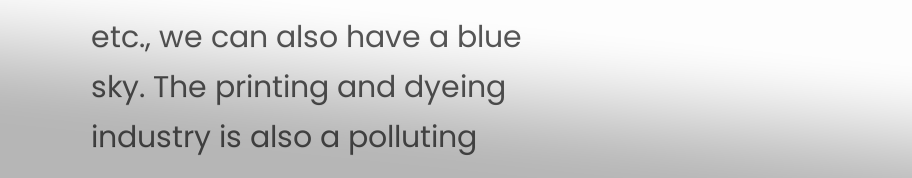etc., we can also have a blue sky. The printing and dyeing industry is also a polluting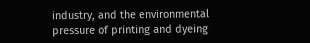industry, and the environmental pressure of printing and dyeing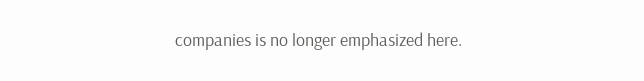companies is no longer emphasized here.